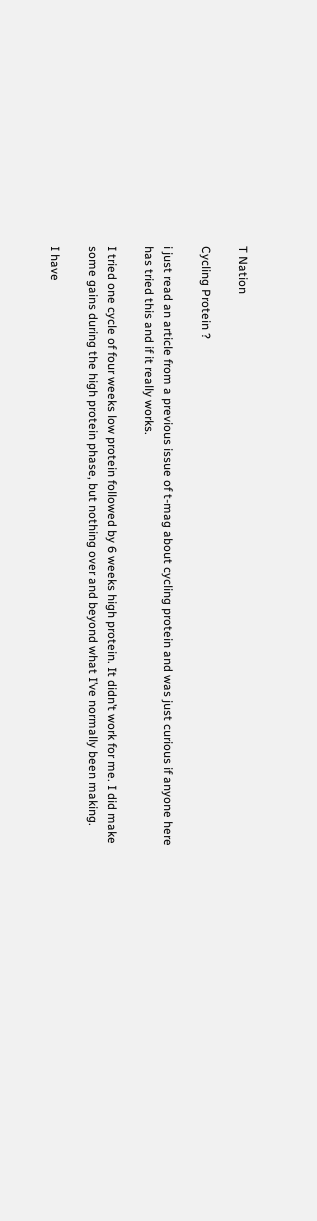T Nation

Cycling Protein ?

i just read an article from a previous issue of t-mag about cycling protein and was just curious if anyone here has tried this and if it really works.

I tried one cycle of four weeks low protein followed by 6 weeks high protein. It didn’t work for me. I did make some gains during the high protein phase, but nothing over and beyond what I’ve normally been making.

I have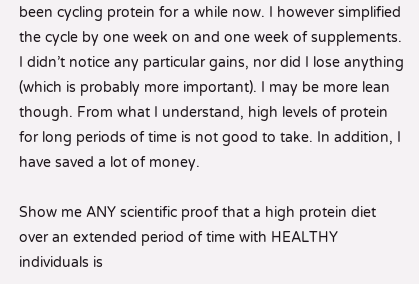been cycling protein for a while now. I however simplified the cycle by one week on and one week of supplements. I didn’t notice any particular gains, nor did I lose anything (which is probably more important). I may be more lean though. From what I understand, high levels of protein for long periods of time is not good to take. In addition, I have saved a lot of money.

Show me ANY scientific proof that a high protein diet over an extended period of time with HEALTHY individuals is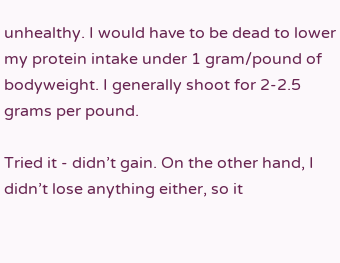unhealthy. I would have to be dead to lower my protein intake under 1 gram/pound of bodyweight. I generally shoot for 2-2.5 grams per pound.

Tried it - didn’t gain. On the other hand, I didn’t lose anything either, so it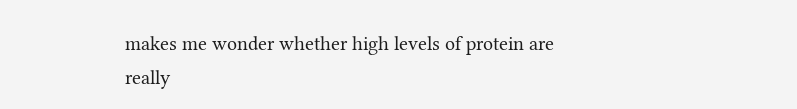makes me wonder whether high levels of protein are really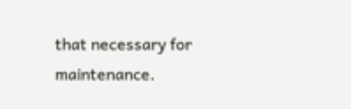that necessary for maintenance.